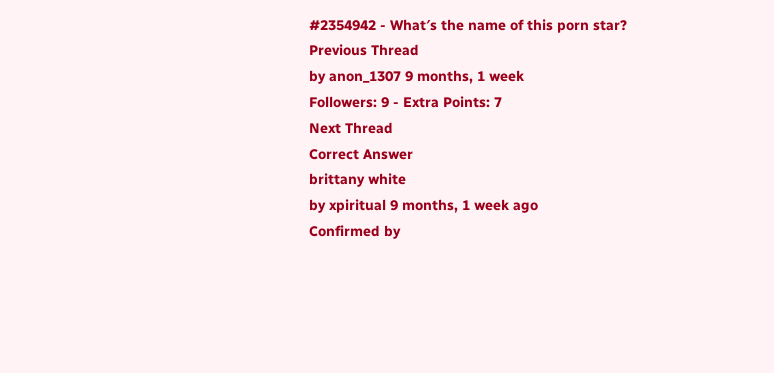#2354942 - What′s the name of this porn star?
Previous Thread
by anon_1307 9 months, 1 week
Followers: 9 - Extra Points: 7
Next Thread
Correct Answer
brittany white
by xpiritual 9 months, 1 week ago
Confirmed by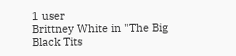1 user
Brittney White in "The Big Black Tits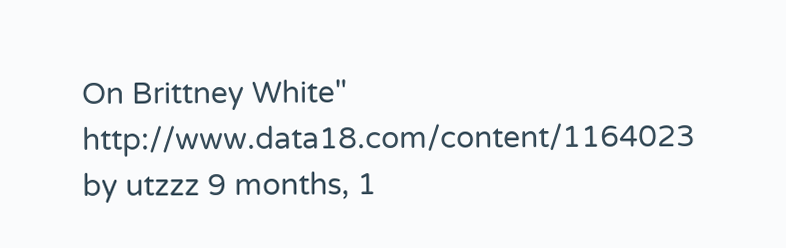On Brittney White" http://www.data18.com/content/1164023
by utzzz 9 months, 1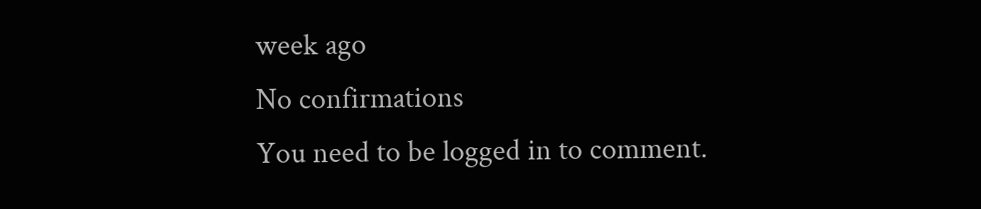week ago
No confirmations
You need to be logged in to comment.